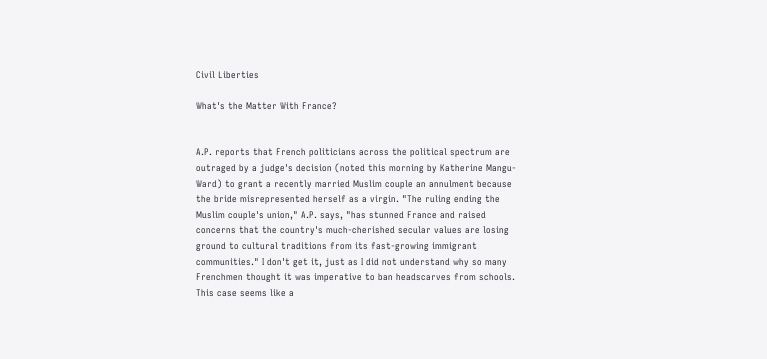Civil Liberties

What's the Matter With France?


A.P. reports that French politicians across the political spectrum are outraged by a judge's decision (noted this morning by Katherine Mangu-Ward) to grant a recently married Muslim couple an annulment because the bride misrepresented herself as a virgin. "The ruling ending the Muslim couple's union," A.P. says, "has stunned France and raised concerns that the country's much-cherished secular values are losing ground to cultural traditions from its fast-growing immigrant communities." I don't get it, just as I did not understand why so many Frenchmen thought it was imperative to ban headscarves from schools. This case seems like a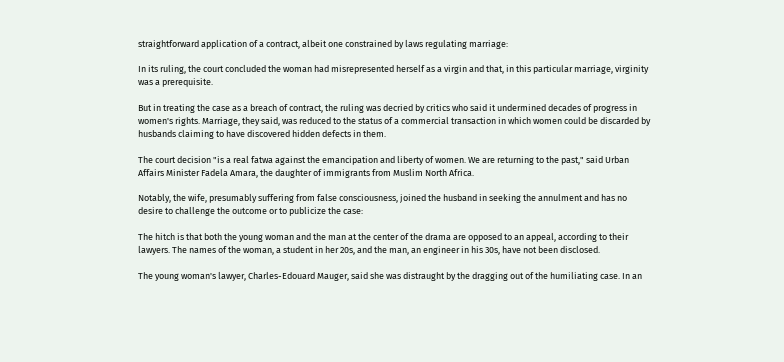straightforward application of a contract, albeit one constrained by laws regulating marriage:

In its ruling, the court concluded the woman had misrepresented herself as a virgin and that, in this particular marriage, virginity was a prerequisite.

But in treating the case as a breach of contract, the ruling was decried by critics who said it undermined decades of progress in women's rights. Marriage, they said, was reduced to the status of a commercial transaction in which women could be discarded by husbands claiming to have discovered hidden defects in them.

The court decision "is a real fatwa against the emancipation and liberty of women. We are returning to the past," said Urban Affairs Minister Fadela Amara, the daughter of immigrants from Muslim North Africa.

Notably, the wife, presumably suffering from false consciousness, joined the husband in seeking the annulment and has no desire to challenge the outcome or to publicize the case:

The hitch is that both the young woman and the man at the center of the drama are opposed to an appeal, according to their lawyers. The names of the woman, a student in her 20s, and the man, an engineer in his 30s, have not been disclosed.

The young woman's lawyer, Charles-Edouard Mauger, said she was distraught by the dragging out of the humiliating case. In an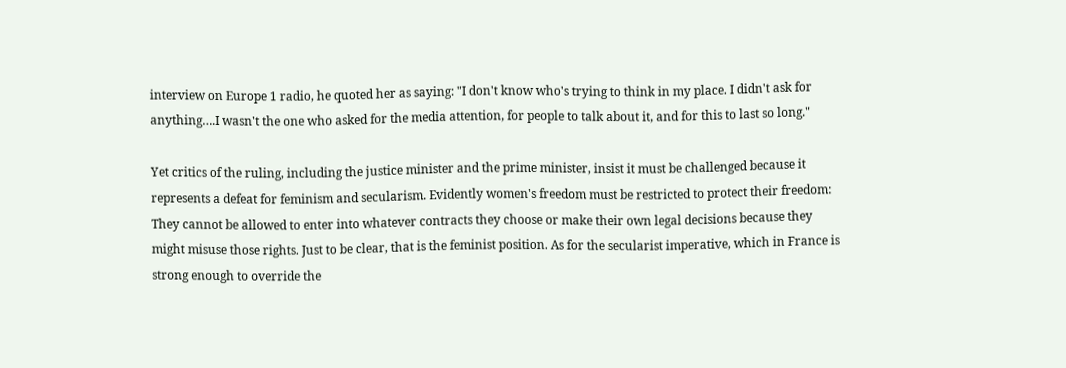interview on Europe 1 radio, he quoted her as saying: "I don't know who's trying to think in my place. I didn't ask for anything….I wasn't the one who asked for the media attention, for people to talk about it, and for this to last so long."

Yet critics of the ruling, including the justice minister and the prime minister, insist it must be challenged because it represents a defeat for feminism and secularism. Evidently women's freedom must be restricted to protect their freedom: They cannot be allowed to enter into whatever contracts they choose or make their own legal decisions because they might misuse those rights. Just to be clear, that is the feminist position. As for the secularist imperative, which in France is strong enough to override the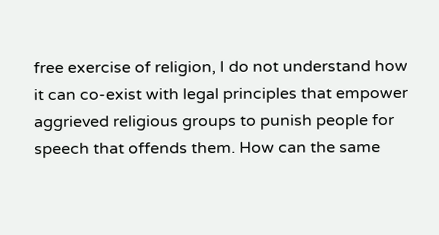free exercise of religion, I do not understand how it can co-exist with legal principles that empower aggrieved religious groups to punish people for speech that offends them. How can the same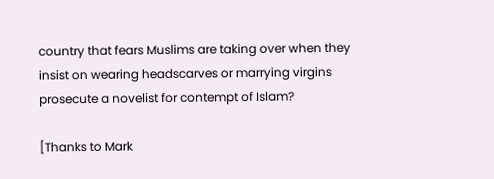country that fears Muslims are taking over when they insist on wearing headscarves or marrying virgins prosecute a novelist for contempt of Islam?

[Thanks to Mark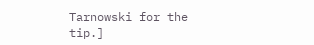Tarnowski for the tip.]